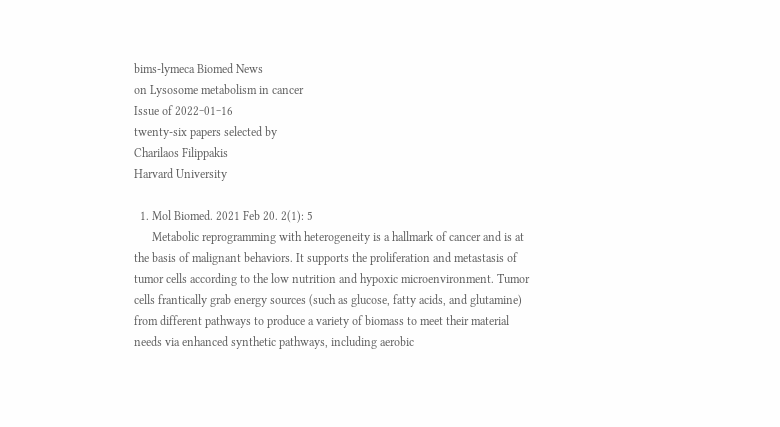bims-lymeca Biomed News
on Lysosome metabolism in cancer
Issue of 2022‒01‒16
twenty-six papers selected by
Charilaos Filippakis
Harvard University

  1. Mol Biomed. 2021 Feb 20. 2(1): 5
      Metabolic reprogramming with heterogeneity is a hallmark of cancer and is at the basis of malignant behaviors. It supports the proliferation and metastasis of tumor cells according to the low nutrition and hypoxic microenvironment. Tumor cells frantically grab energy sources (such as glucose, fatty acids, and glutamine) from different pathways to produce a variety of biomass to meet their material needs via enhanced synthetic pathways, including aerobic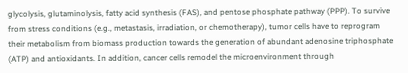glycolysis, glutaminolysis, fatty acid synthesis (FAS), and pentose phosphate pathway (PPP). To survive from stress conditions (e.g., metastasis, irradiation, or chemotherapy), tumor cells have to reprogram their metabolism from biomass production towards the generation of abundant adenosine triphosphate (ATP) and antioxidants. In addition, cancer cells remodel the microenvironment through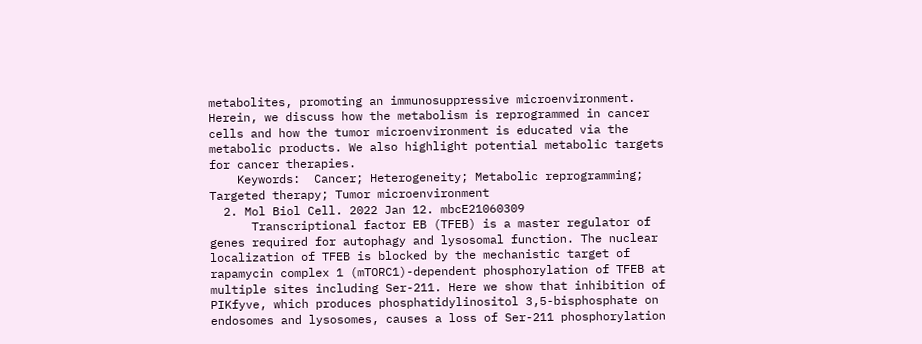metabolites, promoting an immunosuppressive microenvironment. Herein, we discuss how the metabolism is reprogrammed in cancer cells and how the tumor microenvironment is educated via the metabolic products. We also highlight potential metabolic targets for cancer therapies.
    Keywords:  Cancer; Heterogeneity; Metabolic reprogramming; Targeted therapy; Tumor microenvironment
  2. Mol Biol Cell. 2022 Jan 12. mbcE21060309
      Transcriptional factor EB (TFEB) is a master regulator of genes required for autophagy and lysosomal function. The nuclear localization of TFEB is blocked by the mechanistic target of rapamycin complex 1 (mTORC1)-dependent phosphorylation of TFEB at multiple sites including Ser-211. Here we show that inhibition of PIKfyve, which produces phosphatidylinositol 3,5-bisphosphate on endosomes and lysosomes, causes a loss of Ser-211 phosphorylation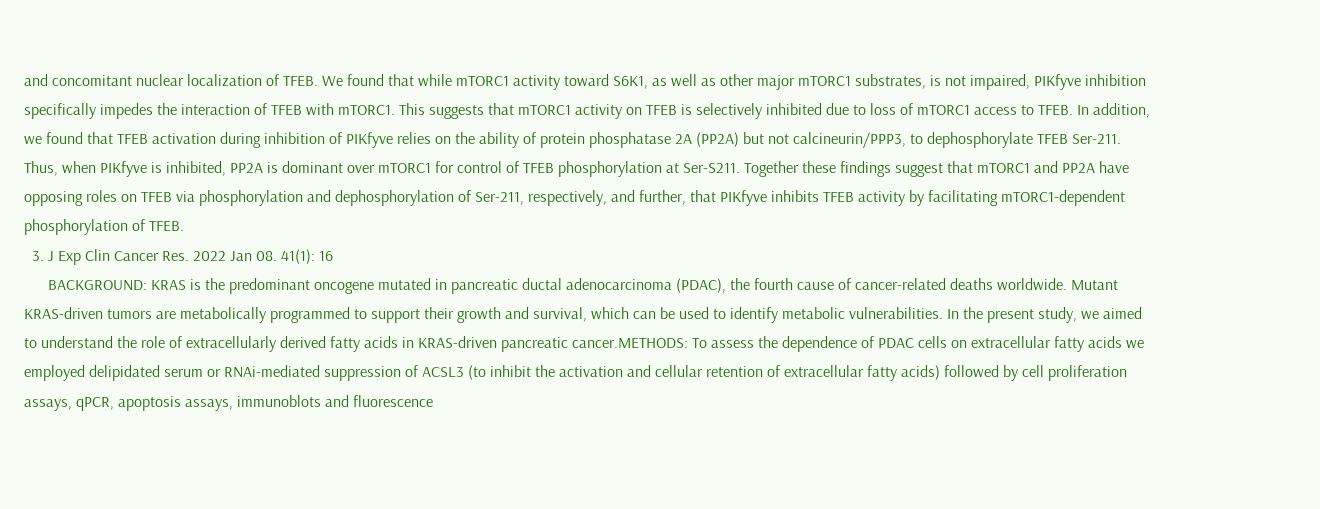and concomitant nuclear localization of TFEB. We found that while mTORC1 activity toward S6K1, as well as other major mTORC1 substrates, is not impaired, PIKfyve inhibition specifically impedes the interaction of TFEB with mTORC1. This suggests that mTORC1 activity on TFEB is selectively inhibited due to loss of mTORC1 access to TFEB. In addition, we found that TFEB activation during inhibition of PIKfyve relies on the ability of protein phosphatase 2A (PP2A) but not calcineurin/PPP3, to dephosphorylate TFEB Ser-211. Thus, when PIKfyve is inhibited, PP2A is dominant over mTORC1 for control of TFEB phosphorylation at Ser-S211. Together these findings suggest that mTORC1 and PP2A have opposing roles on TFEB via phosphorylation and dephosphorylation of Ser-211, respectively, and further, that PIKfyve inhibits TFEB activity by facilitating mTORC1-dependent phosphorylation of TFEB.
  3. J Exp Clin Cancer Res. 2022 Jan 08. 41(1): 16
      BACKGROUND: KRAS is the predominant oncogene mutated in pancreatic ductal adenocarcinoma (PDAC), the fourth cause of cancer-related deaths worldwide. Mutant KRAS-driven tumors are metabolically programmed to support their growth and survival, which can be used to identify metabolic vulnerabilities. In the present study, we aimed to understand the role of extracellularly derived fatty acids in KRAS-driven pancreatic cancer.METHODS: To assess the dependence of PDAC cells on extracellular fatty acids we employed delipidated serum or RNAi-mediated suppression of ACSL3 (to inhibit the activation and cellular retention of extracellular fatty acids) followed by cell proliferation assays, qPCR, apoptosis assays, immunoblots and fluorescence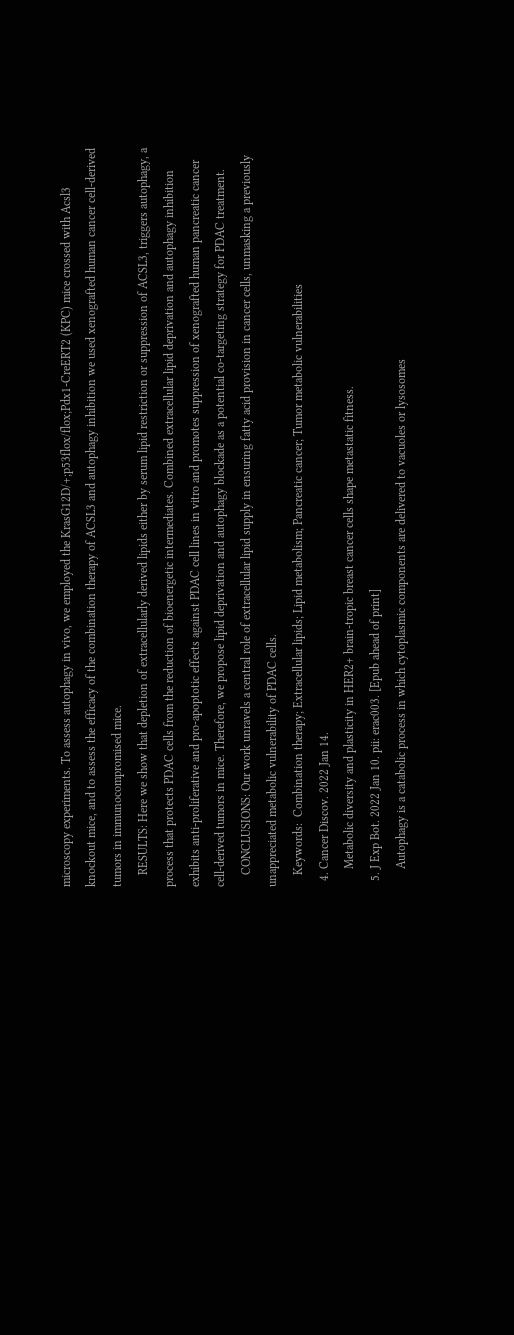microscopy experiments. To assess autophagy in vivo, we employed the KrasG12D/+;p53flox/flox;Pdx1-CreERT2 (KPC) mice crossed with Acsl3 knockout mice, and to assess the efficacy of the combination therapy of ACSL3 and autophagy inhibition we used xenografted human cancer cell-derived tumors in immunocompromised mice.
    RESULTS: Here we show that depletion of extracellularly derived lipids either by serum lipid restriction or suppression of ACSL3, triggers autophagy, a process that protects PDAC cells from the reduction of bioenergetic intermediates. Combined extracellular lipid deprivation and autophagy inhibition exhibits anti-proliferative and pro-apoptotic effects against PDAC cell lines in vitro and promotes suppression of xenografted human pancreatic cancer cell-derived tumors in mice. Therefore, we propose lipid deprivation and autophagy blockade as a potential co-targeting strategy for PDAC treatment.
    CONCLUSIONS: Our work unravels a central role of extracellular lipid supply in ensuring fatty acid provision in cancer cells, unmasking a previously unappreciated metabolic vulnerability of PDAC cells.
    Keywords:  Combination therapy; Extracellular lipids; Lipid metabolism; Pancreatic cancer; Tumor metabolic vulnerabilities
  4. Cancer Discov. 2022 Jan 14.
      Metabolic diversity and plasticity in HER2+ brain-tropic breast cancer cells shape metastatic fitness.
  5. J Exp Bot. 2022 Jan 10. pii: erac003. [Epub ahead of print]
      Autophagy is a catabolic process in which cytoplasmic components are delivered to vacuoles or lysosomes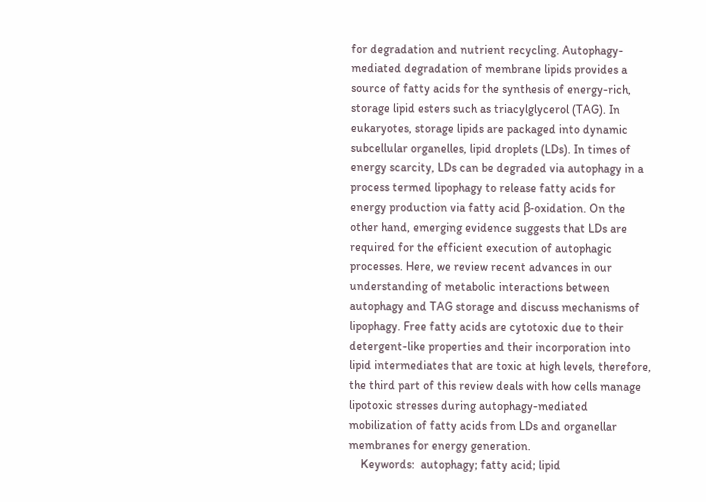for degradation and nutrient recycling. Autophagy-mediated degradation of membrane lipids provides a source of fatty acids for the synthesis of energy-rich, storage lipid esters such as triacylglycerol (TAG). In eukaryotes, storage lipids are packaged into dynamic subcellular organelles, lipid droplets (LDs). In times of energy scarcity, LDs can be degraded via autophagy in a process termed lipophagy to release fatty acids for energy production via fatty acid β-oxidation. On the other hand, emerging evidence suggests that LDs are required for the efficient execution of autophagic processes. Here, we review recent advances in our understanding of metabolic interactions between autophagy and TAG storage and discuss mechanisms of lipophagy. Free fatty acids are cytotoxic due to their detergent-like properties and their incorporation into lipid intermediates that are toxic at high levels, therefore, the third part of this review deals with how cells manage lipotoxic stresses during autophagy-mediated mobilization of fatty acids from LDs and organellar membranes for energy generation.
    Keywords:  autophagy; fatty acid; lipid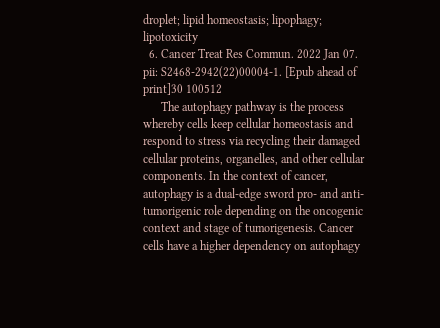droplet; lipid homeostasis; lipophagy; lipotoxicity
  6. Cancer Treat Res Commun. 2022 Jan 07. pii: S2468-2942(22)00004-1. [Epub ahead of print]30 100512
      The autophagy pathway is the process whereby cells keep cellular homeostasis and respond to stress via recycling their damaged cellular proteins, organelles, and other cellular components. In the context of cancer, autophagy is a dual-edge sword pro- and anti-tumorigenic role depending on the oncogenic context and stage of tumorigenesis. Cancer cells have a higher dependency on autophagy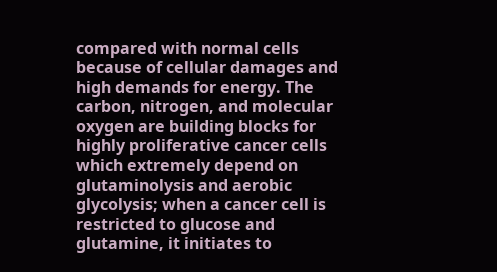compared with normal cells because of cellular damages and high demands for energy. The carbon, nitrogen, and molecular oxygen are building blocks for highly proliferative cancer cells which extremely depend on glutaminolysis and aerobic glycolysis; when a cancer cell is restricted to glucose and glutamine, it initiates to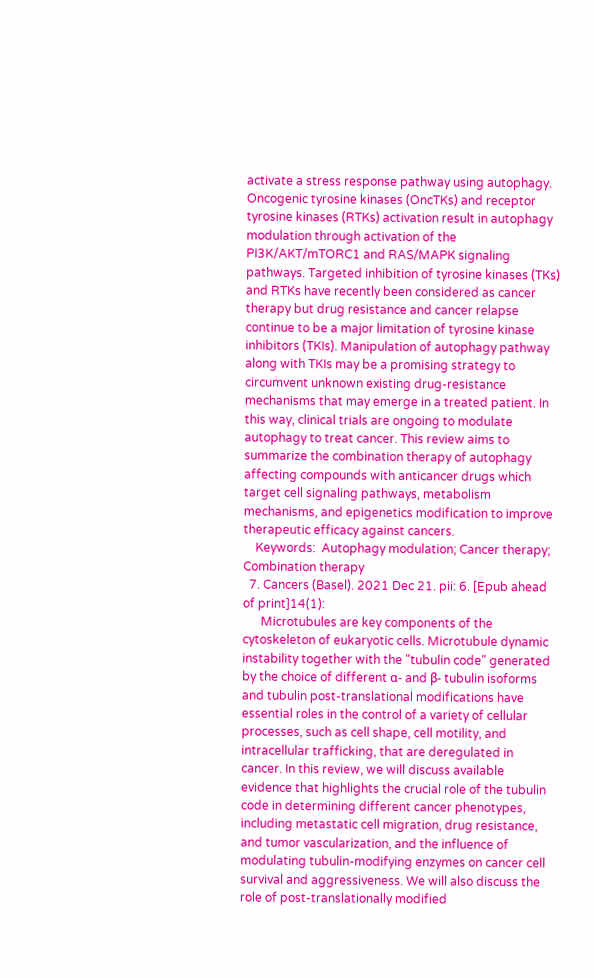activate a stress response pathway using autophagy. Oncogenic tyrosine kinases (OncTKs) and receptor tyrosine kinases (RTKs) activation result in autophagy modulation through activation of the PI3K/AKT/mTORC1 and RAS/MAPK signaling pathways. Targeted inhibition of tyrosine kinases (TKs) and RTKs have recently been considered as cancer therapy but drug resistance and cancer relapse continue to be a major limitation of tyrosine kinase inhibitors (TKIs). Manipulation of autophagy pathway along with TKIs may be a promising strategy to circumvent unknown existing drug-resistance mechanisms that may emerge in a treated patient. In this way, clinical trials are ongoing to modulate autophagy to treat cancer. This review aims to summarize the combination therapy of autophagy affecting compounds with anticancer drugs which target cell signaling pathways, metabolism mechanisms, and epigenetics modification to improve therapeutic efficacy against cancers.
    Keywords:  Autophagy modulation; Cancer therapy; Combination therapy
  7. Cancers (Basel). 2021 Dec 21. pii: 6. [Epub ahead of print]14(1):
      Microtubules are key components of the cytoskeleton of eukaryotic cells. Microtubule dynamic instability together with the "tubulin code" generated by the choice of different α- and β- tubulin isoforms and tubulin post-translational modifications have essential roles in the control of a variety of cellular processes, such as cell shape, cell motility, and intracellular trafficking, that are deregulated in cancer. In this review, we will discuss available evidence that highlights the crucial role of the tubulin code in determining different cancer phenotypes, including metastatic cell migration, drug resistance, and tumor vascularization, and the influence of modulating tubulin-modifying enzymes on cancer cell survival and aggressiveness. We will also discuss the role of post-translationally modified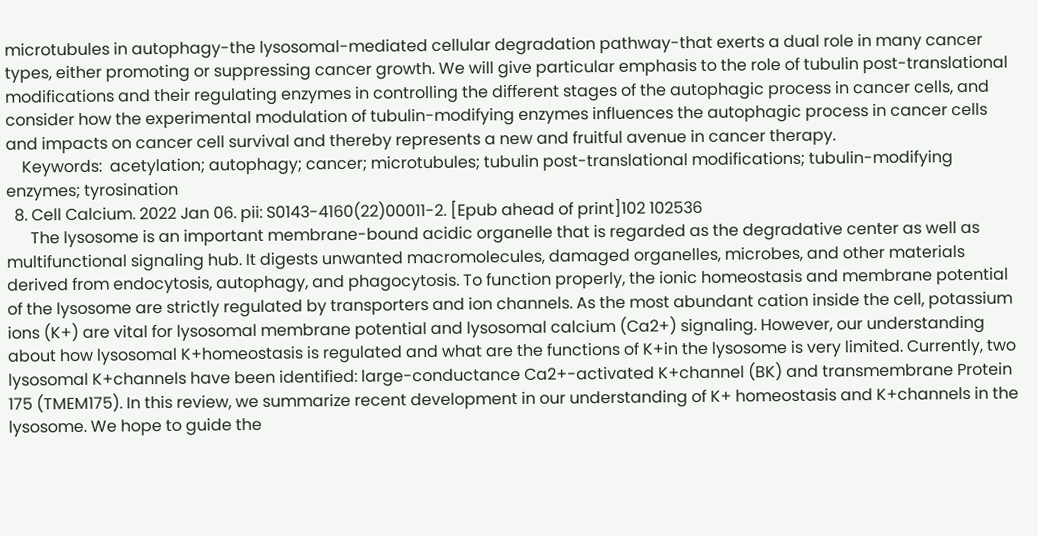microtubules in autophagy-the lysosomal-mediated cellular degradation pathway-that exerts a dual role in many cancer types, either promoting or suppressing cancer growth. We will give particular emphasis to the role of tubulin post-translational modifications and their regulating enzymes in controlling the different stages of the autophagic process in cancer cells, and consider how the experimental modulation of tubulin-modifying enzymes influences the autophagic process in cancer cells and impacts on cancer cell survival and thereby represents a new and fruitful avenue in cancer therapy.
    Keywords:  acetylation; autophagy; cancer; microtubules; tubulin post-translational modifications; tubulin-modifying enzymes; tyrosination
  8. Cell Calcium. 2022 Jan 06. pii: S0143-4160(22)00011-2. [Epub ahead of print]102 102536
      The lysosome is an important membrane-bound acidic organelle that is regarded as the degradative center as well as multifunctional signaling hub. It digests unwanted macromolecules, damaged organelles, microbes, and other materials derived from endocytosis, autophagy, and phagocytosis. To function properly, the ionic homeostasis and membrane potential of the lysosome are strictly regulated by transporters and ion channels. As the most abundant cation inside the cell, potassium ions (K+) are vital for lysosomal membrane potential and lysosomal calcium (Ca2+) signaling. However, our understanding about how lysosomal K+homeostasis is regulated and what are the functions of K+in the lysosome is very limited. Currently, two lysosomal K+channels have been identified: large-conductance Ca2+-activated K+channel (BK) and transmembrane Protein 175 (TMEM175). In this review, we summarize recent development in our understanding of K+ homeostasis and K+channels in the lysosome. We hope to guide the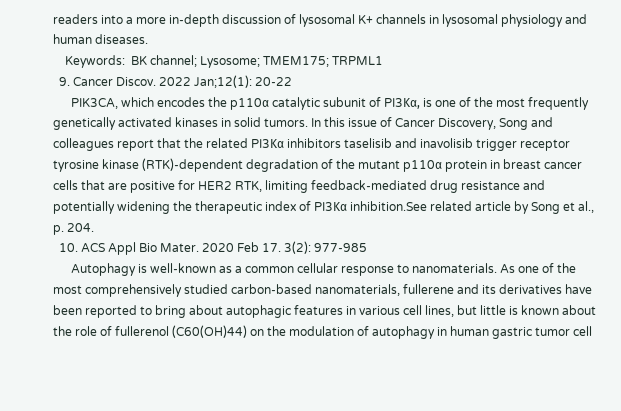readers into a more in-depth discussion of lysosomal K+ channels in lysosomal physiology and human diseases.
    Keywords:  BK channel; Lysosome; TMEM175; TRPML1
  9. Cancer Discov. 2022 Jan;12(1): 20-22
      PIK3CA, which encodes the p110α catalytic subunit of PI3Kα, is one of the most frequently genetically activated kinases in solid tumors. In this issue of Cancer Discovery, Song and colleagues report that the related PI3Kα inhibitors taselisib and inavolisib trigger receptor tyrosine kinase (RTK)-dependent degradation of the mutant p110α protein in breast cancer cells that are positive for HER2 RTK, limiting feedback-mediated drug resistance and potentially widening the therapeutic index of PI3Kα inhibition.See related article by Song et al., p. 204.
  10. ACS Appl Bio Mater. 2020 Feb 17. 3(2): 977-985
      Autophagy is well-known as a common cellular response to nanomaterials. As one of the most comprehensively studied carbon-based nanomaterials, fullerene and its derivatives have been reported to bring about autophagic features in various cell lines, but little is known about the role of fullerenol (C60(OH)44) on the modulation of autophagy in human gastric tumor cell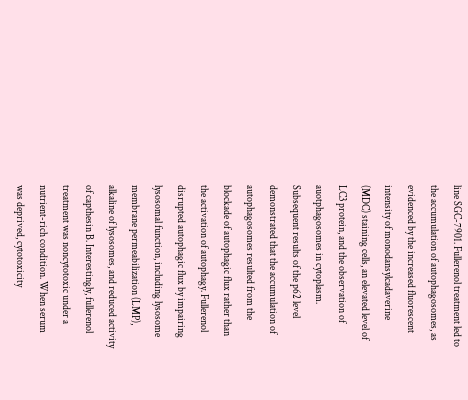line SGC-7901. Fullerenol treatment led to the accumulation of autophagosomes, as evidenced by the increased fluorescent intensity of monodansylcadaverine (MDC) staining cells, an elevated level of LC3 protein, and the observation of auotphagosomes in cytoplasm. Subsequent results of the p62 level demonstrated that the accumulation of autophagosomes resulted from the blockade of autophagic flux rather than the activation of autophagy. Fullerenol disrupted autophagic flux by impairing lysosomal function, including lysosome membrane permeabilization (LMP), alkaline of lysosomes, and reduced activity of capthesin B. Interestingly, fullerenol treatment was noncytotoxic under a nutrient-rich condition. When serum was deprived, cytotoxicity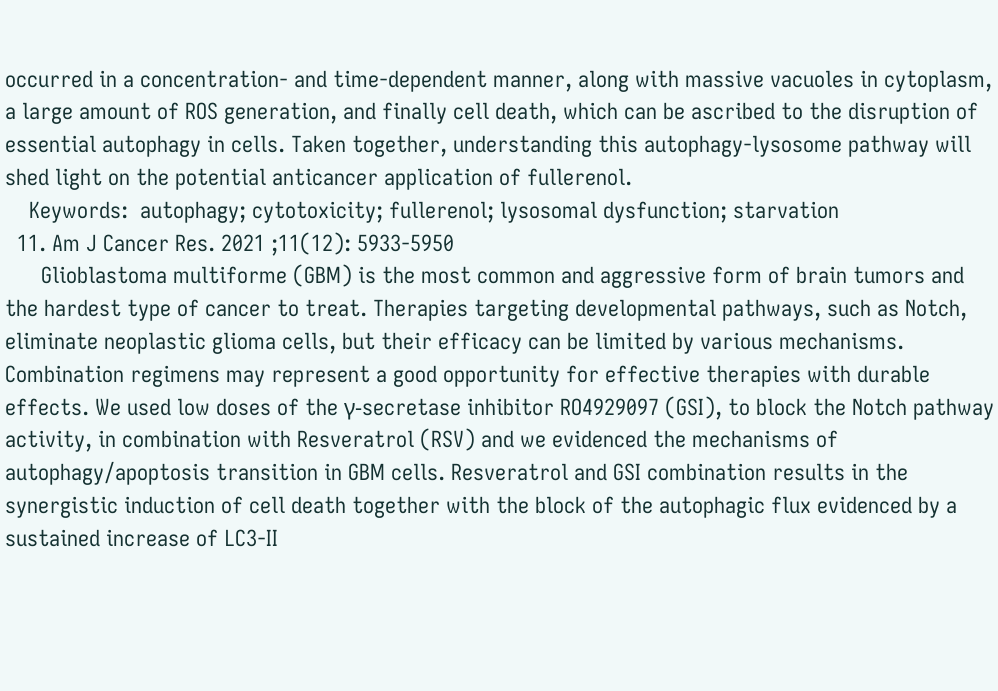occurred in a concentration- and time-dependent manner, along with massive vacuoles in cytoplasm, a large amount of ROS generation, and finally cell death, which can be ascribed to the disruption of essential autophagy in cells. Taken together, understanding this autophagy-lysosome pathway will shed light on the potential anticancer application of fullerenol.
    Keywords:  autophagy; cytotoxicity; fullerenol; lysosomal dysfunction; starvation
  11. Am J Cancer Res. 2021 ;11(12): 5933-5950
      Glioblastoma multiforme (GBM) is the most common and aggressive form of brain tumors and the hardest type of cancer to treat. Therapies targeting developmental pathways, such as Notch, eliminate neoplastic glioma cells, but their efficacy can be limited by various mechanisms. Combination regimens may represent a good opportunity for effective therapies with durable effects. We used low doses of the γ-secretase inhibitor RO4929097 (GSI), to block the Notch pathway activity, in combination with Resveratrol (RSV) and we evidenced the mechanisms of autophagy/apoptosis transition in GBM cells. Resveratrol and GSI combination results in the synergistic induction of cell death together with the block of the autophagic flux evidenced by a sustained increase of LC3-II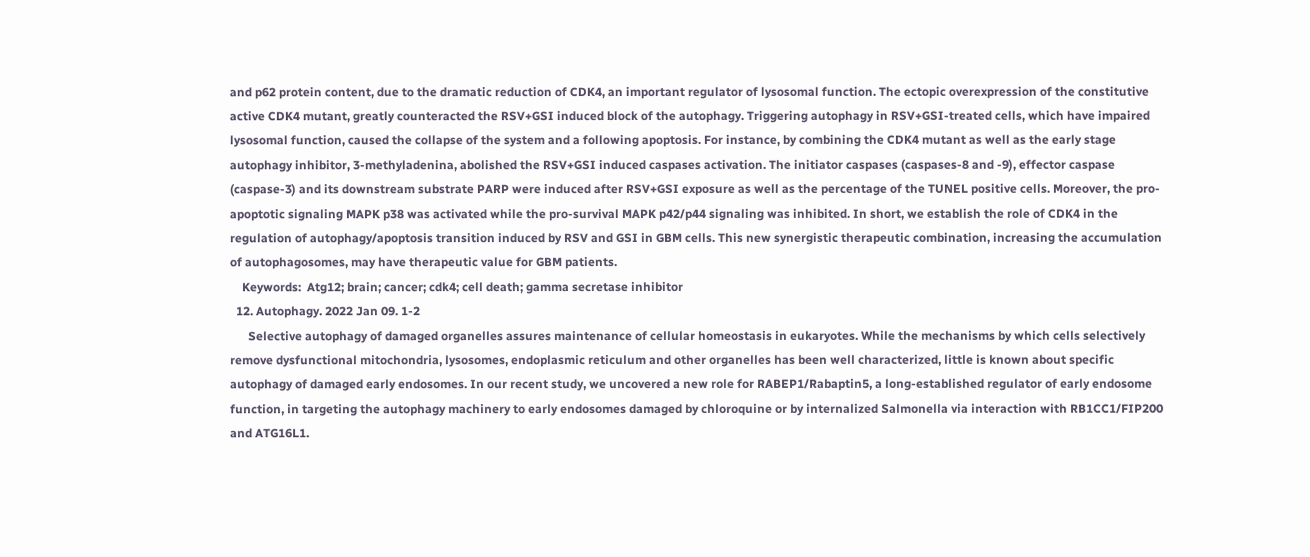and p62 protein content, due to the dramatic reduction of CDK4, an important regulator of lysosomal function. The ectopic overexpression of the constitutive active CDK4 mutant, greatly counteracted the RSV+GSI induced block of the autophagy. Triggering autophagy in RSV+GSI-treated cells, which have impaired lysosomal function, caused the collapse of the system and a following apoptosis. For instance, by combining the CDK4 mutant as well as the early stage autophagy inhibitor, 3-methyladenina, abolished the RSV+GSI induced caspases activation. The initiator caspases (caspases-8 and -9), effector caspase (caspase-3) and its downstream substrate PARP were induced after RSV+GSI exposure as well as the percentage of the TUNEL positive cells. Moreover, the pro-apoptotic signaling MAPK p38 was activated while the pro-survival MAPK p42/p44 signaling was inhibited. In short, we establish the role of CDK4 in the regulation of autophagy/apoptosis transition induced by RSV and GSI in GBM cells. This new synergistic therapeutic combination, increasing the accumulation of autophagosomes, may have therapeutic value for GBM patients.
    Keywords:  Atg12; brain; cancer; cdk4; cell death; gamma secretase inhibitor
  12. Autophagy. 2022 Jan 09. 1-2
      Selective autophagy of damaged organelles assures maintenance of cellular homeostasis in eukaryotes. While the mechanisms by which cells selectively remove dysfunctional mitochondria, lysosomes, endoplasmic reticulum and other organelles has been well characterized, little is known about specific autophagy of damaged early endosomes. In our recent study, we uncovered a new role for RABEP1/Rabaptin5, a long-established regulator of early endosome function, in targeting the autophagy machinery to early endosomes damaged by chloroquine or by internalized Salmonella via interaction with RB1CC1/FIP200 and ATG16L1.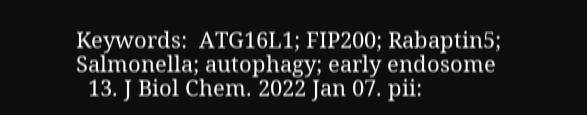Keywords:  ATG16L1; FIP200; Rabaptin5; Salmonella; autophagy; early endosome
  13. J Biol Chem. 2022 Jan 07. pii: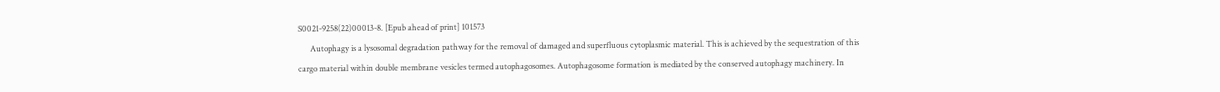S0021-9258(22)00013-8. [Epub ahead of print] 101573
      Autophagy is a lysosomal degradation pathway for the removal of damaged and superfluous cytoplasmic material. This is achieved by the sequestration of this cargo material within double membrane vesicles termed autophagosomes. Autophagosome formation is mediated by the conserved autophagy machinery. In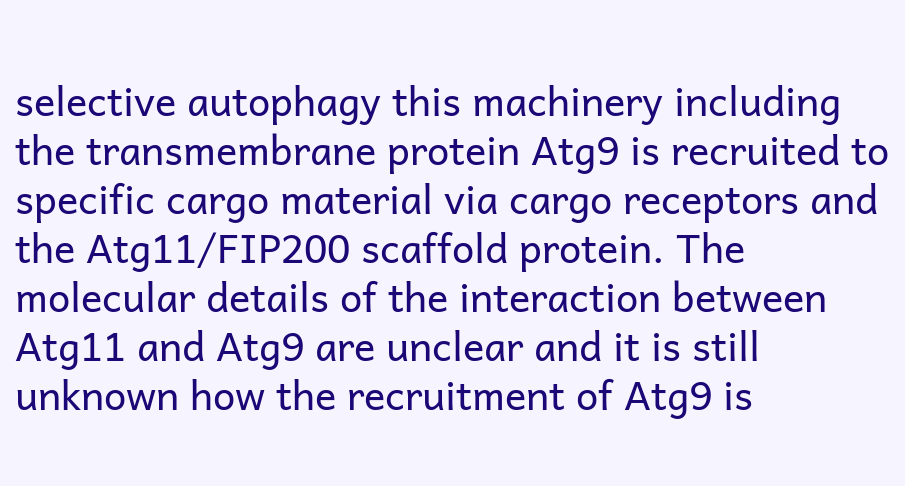selective autophagy this machinery including the transmembrane protein Atg9 is recruited to specific cargo material via cargo receptors and the Atg11/FIP200 scaffold protein. The molecular details of the interaction between Atg11 and Atg9 are unclear and it is still unknown how the recruitment of Atg9 is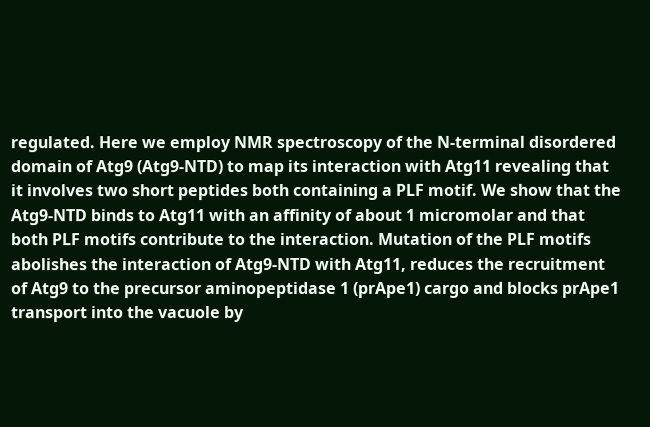regulated. Here we employ NMR spectroscopy of the N-terminal disordered domain of Atg9 (Atg9-NTD) to map its interaction with Atg11 revealing that it involves two short peptides both containing a PLF motif. We show that the Atg9-NTD binds to Atg11 with an affinity of about 1 micromolar and that both PLF motifs contribute to the interaction. Mutation of the PLF motifs abolishes the interaction of Atg9-NTD with Atg11, reduces the recruitment of Atg9 to the precursor aminopeptidase 1 (prApe1) cargo and blocks prApe1 transport into the vacuole by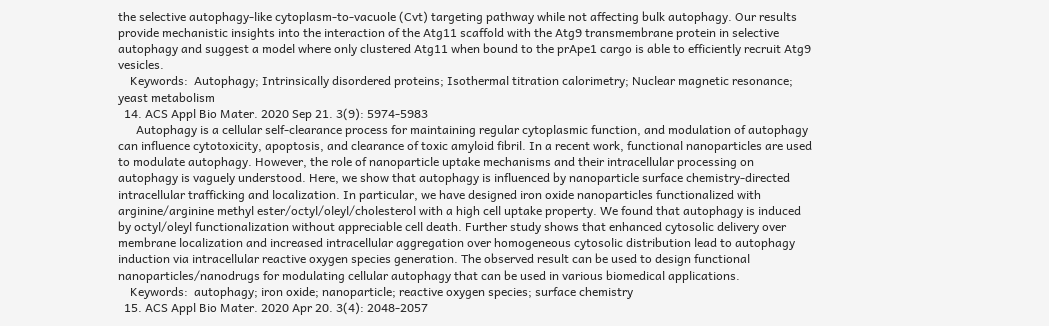the selective autophagy-like cytoplasm-to-vacuole (Cvt) targeting pathway while not affecting bulk autophagy. Our results provide mechanistic insights into the interaction of the Atg11 scaffold with the Atg9 transmembrane protein in selective autophagy and suggest a model where only clustered Atg11 when bound to the prApe1 cargo is able to efficiently recruit Atg9 vesicles.
    Keywords:  Autophagy; Intrinsically disordered proteins; Isothermal titration calorimetry; Nuclear magnetic resonance; yeast metabolism
  14. ACS Appl Bio Mater. 2020 Sep 21. 3(9): 5974-5983
      Autophagy is a cellular self-clearance process for maintaining regular cytoplasmic function, and modulation of autophagy can influence cytotoxicity, apoptosis, and clearance of toxic amyloid fibril. In a recent work, functional nanoparticles are used to modulate autophagy. However, the role of nanoparticle uptake mechanisms and their intracellular processing on autophagy is vaguely understood. Here, we show that autophagy is influenced by nanoparticle surface chemistry-directed intracellular trafficking and localization. In particular, we have designed iron oxide nanoparticles functionalized with arginine/arginine methyl ester/octyl/oleyl/cholesterol with a high cell uptake property. We found that autophagy is induced by octyl/oleyl functionalization without appreciable cell death. Further study shows that enhanced cytosolic delivery over membrane localization and increased intracellular aggregation over homogeneous cytosolic distribution lead to autophagy induction via intracellular reactive oxygen species generation. The observed result can be used to design functional nanoparticles/nanodrugs for modulating cellular autophagy that can be used in various biomedical applications.
    Keywords:  autophagy; iron oxide; nanoparticle; reactive oxygen species; surface chemistry
  15. ACS Appl Bio Mater. 2020 Apr 20. 3(4): 2048-2057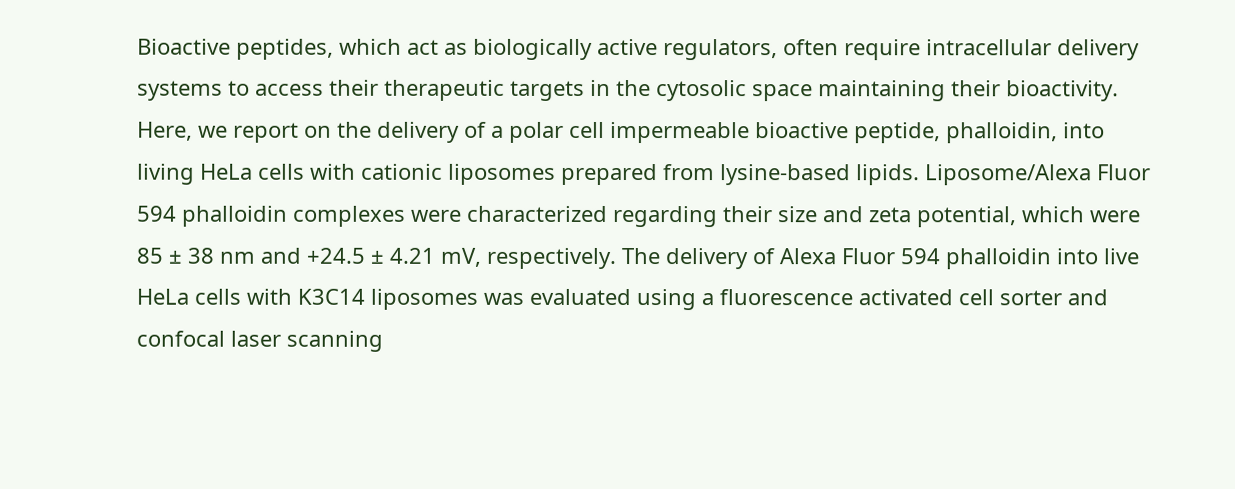Bioactive peptides, which act as biologically active regulators, often require intracellular delivery systems to access their therapeutic targets in the cytosolic space maintaining their bioactivity. Here, we report on the delivery of a polar cell impermeable bioactive peptide, phalloidin, into living HeLa cells with cationic liposomes prepared from lysine-based lipids. Liposome/Alexa Fluor 594 phalloidin complexes were characterized regarding their size and zeta potential, which were 85 ± 38 nm and +24.5 ± 4.21 mV, respectively. The delivery of Alexa Fluor 594 phalloidin into live HeLa cells with K3C14 liposomes was evaluated using a fluorescence activated cell sorter and confocal laser scanning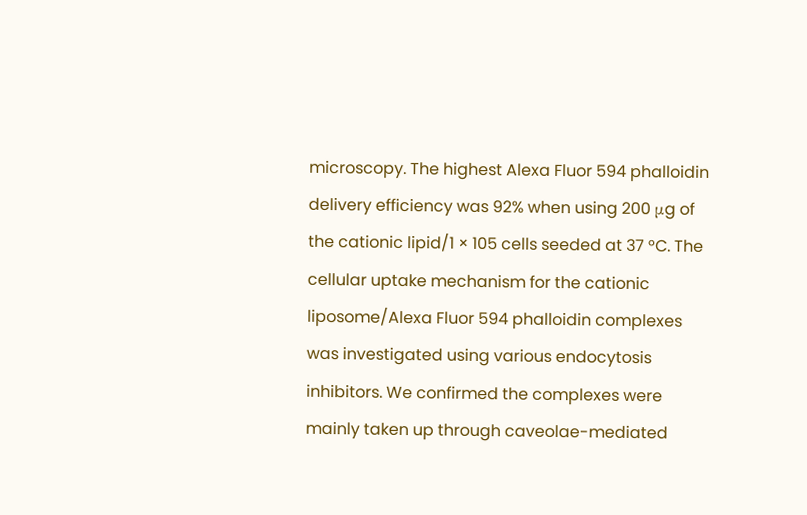microscopy. The highest Alexa Fluor 594 phalloidin delivery efficiency was 92% when using 200 μg of the cationic lipid/1 × 105 cells seeded at 37 °C. The cellular uptake mechanism for the cationic liposome/Alexa Fluor 594 phalloidin complexes was investigated using various endocytosis inhibitors. We confirmed the complexes were mainly taken up through caveolae-mediated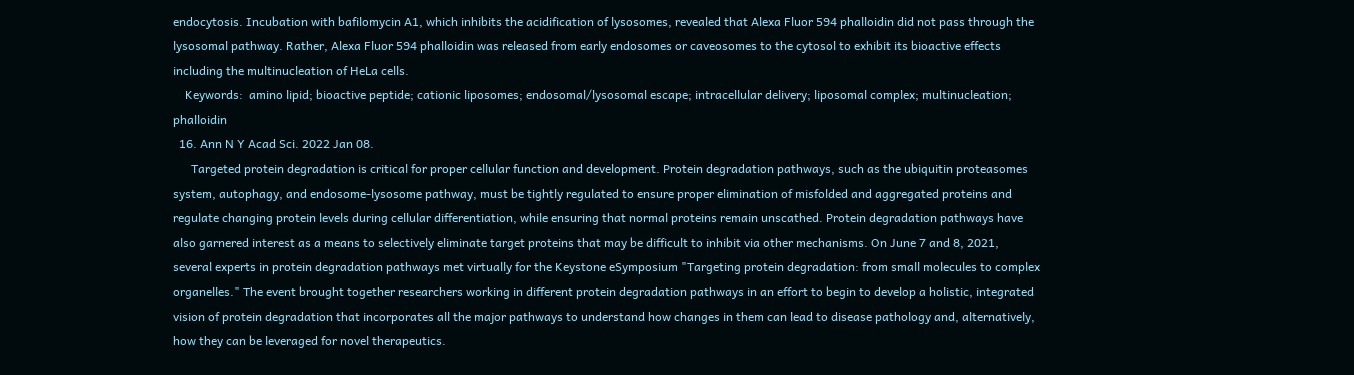endocytosis. Incubation with bafilomycin A1, which inhibits the acidification of lysosomes, revealed that Alexa Fluor 594 phalloidin did not pass through the lysosomal pathway. Rather, Alexa Fluor 594 phalloidin was released from early endosomes or caveosomes to the cytosol to exhibit its bioactive effects including the multinucleation of HeLa cells.
    Keywords:  amino lipid; bioactive peptide; cationic liposomes; endosomal/lysosomal escape; intracellular delivery; liposomal complex; multinucleation; phalloidin
  16. Ann N Y Acad Sci. 2022 Jan 08.
      Targeted protein degradation is critical for proper cellular function and development. Protein degradation pathways, such as the ubiquitin proteasomes system, autophagy, and endosome-lysosome pathway, must be tightly regulated to ensure proper elimination of misfolded and aggregated proteins and regulate changing protein levels during cellular differentiation, while ensuring that normal proteins remain unscathed. Protein degradation pathways have also garnered interest as a means to selectively eliminate target proteins that may be difficult to inhibit via other mechanisms. On June 7 and 8, 2021, several experts in protein degradation pathways met virtually for the Keystone eSymposium "Targeting protein degradation: from small molecules to complex organelles." The event brought together researchers working in different protein degradation pathways in an effort to begin to develop a holistic, integrated vision of protein degradation that incorporates all the major pathways to understand how changes in them can lead to disease pathology and, alternatively, how they can be leveraged for novel therapeutics.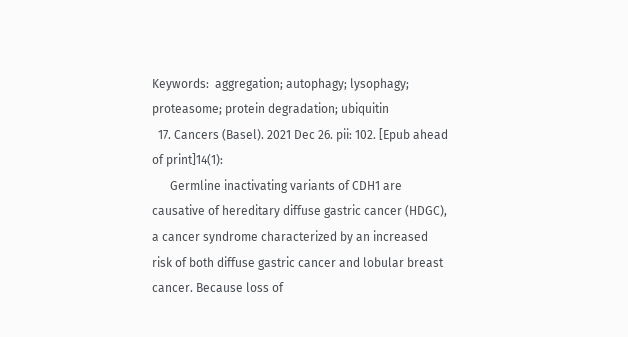Keywords:  aggregation; autophagy; lysophagy; proteasome; protein degradation; ubiquitin
  17. Cancers (Basel). 2021 Dec 26. pii: 102. [Epub ahead of print]14(1):
      Germline inactivating variants of CDH1 are causative of hereditary diffuse gastric cancer (HDGC), a cancer syndrome characterized by an increased risk of both diffuse gastric cancer and lobular breast cancer. Because loss of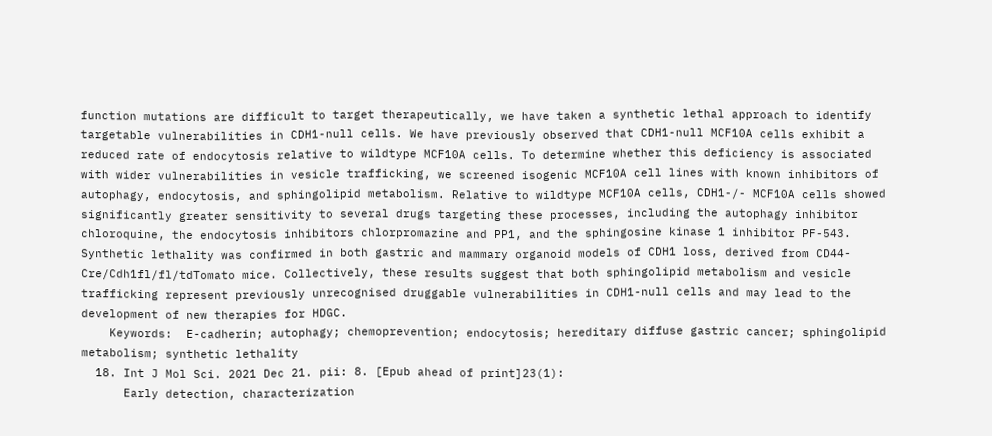function mutations are difficult to target therapeutically, we have taken a synthetic lethal approach to identify targetable vulnerabilities in CDH1-null cells. We have previously observed that CDH1-null MCF10A cells exhibit a reduced rate of endocytosis relative to wildtype MCF10A cells. To determine whether this deficiency is associated with wider vulnerabilities in vesicle trafficking, we screened isogenic MCF10A cell lines with known inhibitors of autophagy, endocytosis, and sphingolipid metabolism. Relative to wildtype MCF10A cells, CDH1-/- MCF10A cells showed significantly greater sensitivity to several drugs targeting these processes, including the autophagy inhibitor chloroquine, the endocytosis inhibitors chlorpromazine and PP1, and the sphingosine kinase 1 inhibitor PF-543. Synthetic lethality was confirmed in both gastric and mammary organoid models of CDH1 loss, derived from CD44-Cre/Cdh1fl/fl/tdTomato mice. Collectively, these results suggest that both sphingolipid metabolism and vesicle trafficking represent previously unrecognised druggable vulnerabilities in CDH1-null cells and may lead to the development of new therapies for HDGC.
    Keywords:  E-cadherin; autophagy; chemoprevention; endocytosis; hereditary diffuse gastric cancer; sphingolipid metabolism; synthetic lethality
  18. Int J Mol Sci. 2021 Dec 21. pii: 8. [Epub ahead of print]23(1):
      Early detection, characterization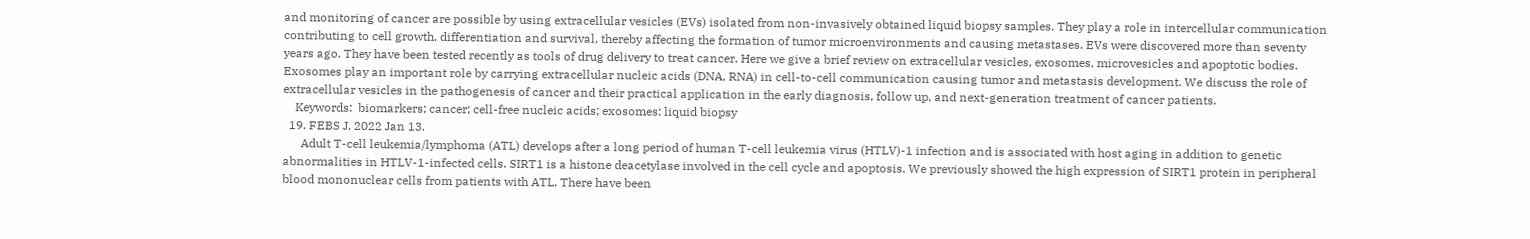and monitoring of cancer are possible by using extracellular vesicles (EVs) isolated from non-invasively obtained liquid biopsy samples. They play a role in intercellular communication contributing to cell growth, differentiation and survival, thereby affecting the formation of tumor microenvironments and causing metastases. EVs were discovered more than seventy years ago. They have been tested recently as tools of drug delivery to treat cancer. Here we give a brief review on extracellular vesicles, exosomes, microvesicles and apoptotic bodies. Exosomes play an important role by carrying extracellular nucleic acids (DNA, RNA) in cell-to-cell communication causing tumor and metastasis development. We discuss the role of extracellular vesicles in the pathogenesis of cancer and their practical application in the early diagnosis, follow up, and next-generation treatment of cancer patients.
    Keywords:  biomarkers; cancer; cell-free nucleic acids; exosomes; liquid biopsy
  19. FEBS J. 2022 Jan 13.
      Adult T-cell leukemia/lymphoma (ATL) develops after a long period of human T-cell leukemia virus (HTLV)-1 infection and is associated with host aging in addition to genetic abnormalities in HTLV-1-infected cells. SIRT1 is a histone deacetylase involved in the cell cycle and apoptosis. We previously showed the high expression of SIRT1 protein in peripheral blood mononuclear cells from patients with ATL. There have been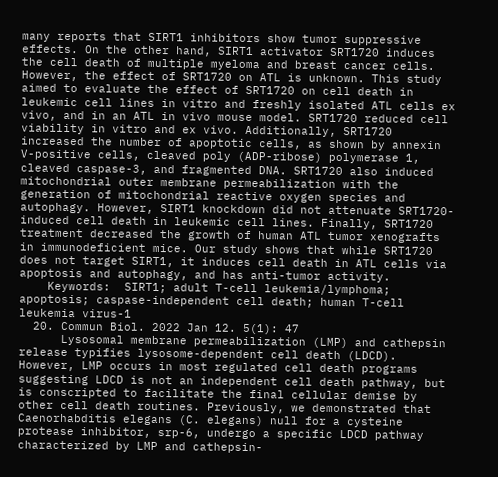many reports that SIRT1 inhibitors show tumor suppressive effects. On the other hand, SIRT1 activator SRT1720 induces the cell death of multiple myeloma and breast cancer cells. However, the effect of SRT1720 on ATL is unknown. This study aimed to evaluate the effect of SRT1720 on cell death in leukemic cell lines in vitro and freshly isolated ATL cells ex vivo, and in an ATL in vivo mouse model. SRT1720 reduced cell viability in vitro and ex vivo. Additionally, SRT1720 increased the number of apoptotic cells, as shown by annexin V-positive cells, cleaved poly (ADP-ribose) polymerase 1, cleaved caspase-3, and fragmented DNA. SRT1720 also induced mitochondrial outer membrane permeabilization with the generation of mitochondrial reactive oxygen species and autophagy. However, SIRT1 knockdown did not attenuate SRT1720-induced cell death in leukemic cell lines. Finally, SRT1720 treatment decreased the growth of human ATL tumor xenografts in immunodeficient mice. Our study shows that while SRT1720 does not target SIRT1, it induces cell death in ATL cells via apoptosis and autophagy, and has anti-tumor activity.
    Keywords:  SIRT1; adult T-cell leukemia/lymphoma; apoptosis; caspase-independent cell death; human T-cell leukemia virus-1
  20. Commun Biol. 2022 Jan 12. 5(1): 47
      Lysosomal membrane permeabilization (LMP) and cathepsin release typifies lysosome-dependent cell death (LDCD). However, LMP occurs in most regulated cell death programs suggesting LDCD is not an independent cell death pathway, but is conscripted to facilitate the final cellular demise by other cell death routines. Previously, we demonstrated that Caenorhabditis elegans (C. elegans) null for a cysteine protease inhibitor, srp-6, undergo a specific LDCD pathway characterized by LMP and cathepsin-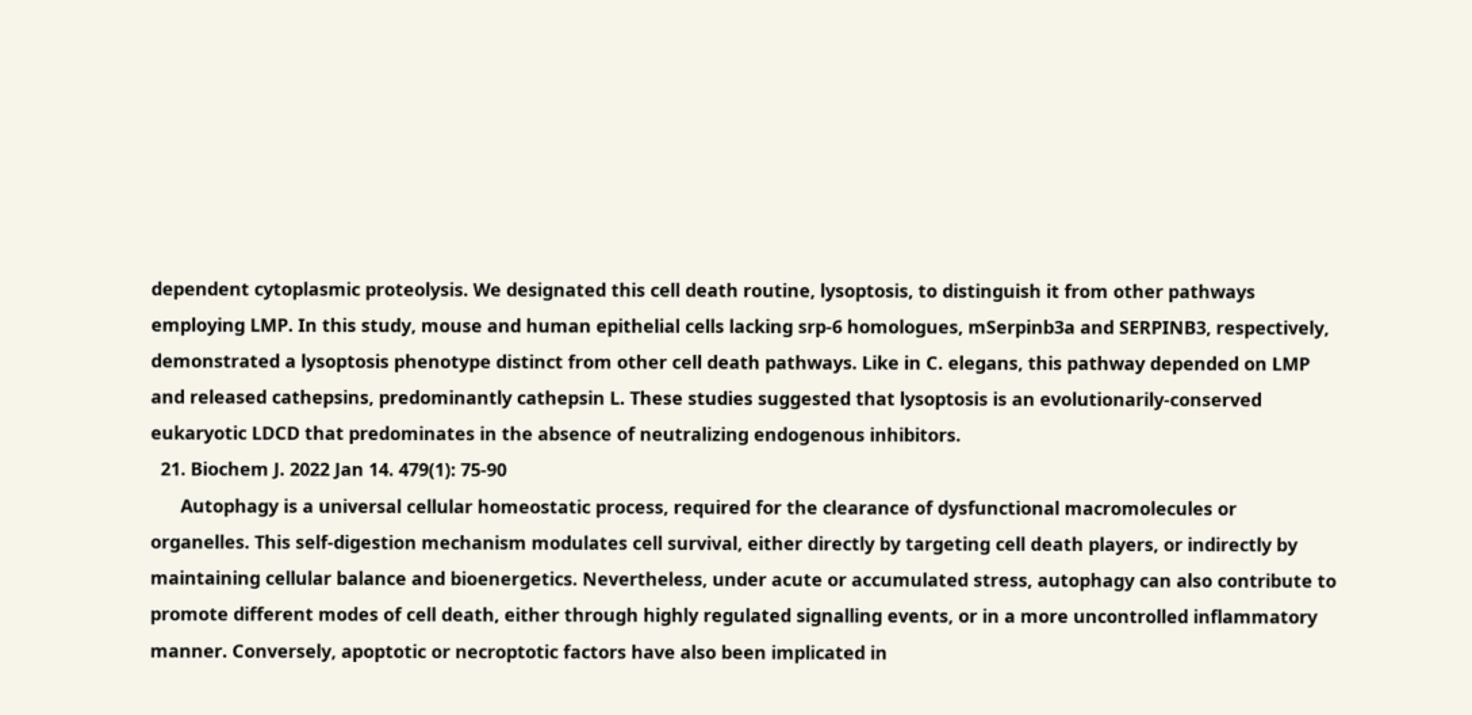dependent cytoplasmic proteolysis. We designated this cell death routine, lysoptosis, to distinguish it from other pathways employing LMP. In this study, mouse and human epithelial cells lacking srp-6 homologues, mSerpinb3a and SERPINB3, respectively, demonstrated a lysoptosis phenotype distinct from other cell death pathways. Like in C. elegans, this pathway depended on LMP and released cathepsins, predominantly cathepsin L. These studies suggested that lysoptosis is an evolutionarily-conserved eukaryotic LDCD that predominates in the absence of neutralizing endogenous inhibitors.
  21. Biochem J. 2022 Jan 14. 479(1): 75-90
      Autophagy is a universal cellular homeostatic process, required for the clearance of dysfunctional macromolecules or organelles. This self-digestion mechanism modulates cell survival, either directly by targeting cell death players, or indirectly by maintaining cellular balance and bioenergetics. Nevertheless, under acute or accumulated stress, autophagy can also contribute to promote different modes of cell death, either through highly regulated signalling events, or in a more uncontrolled inflammatory manner. Conversely, apoptotic or necroptotic factors have also been implicated in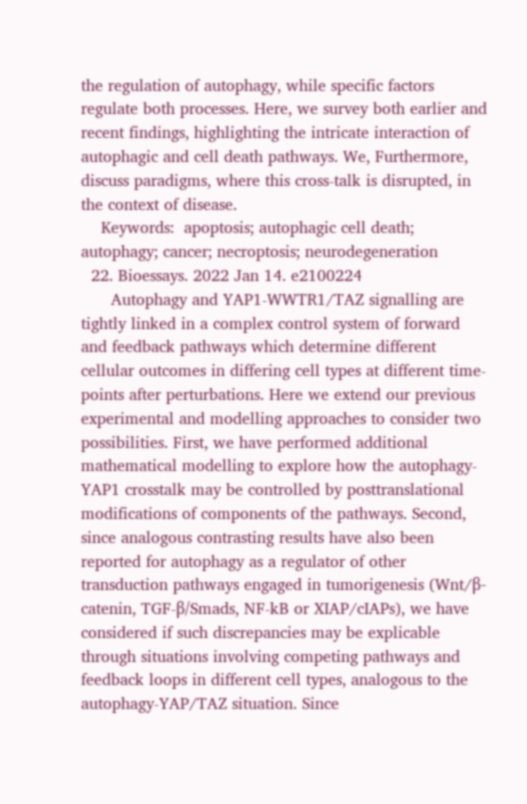the regulation of autophagy, while specific factors regulate both processes. Here, we survey both earlier and recent findings, highlighting the intricate interaction of autophagic and cell death pathways. We, Furthermore, discuss paradigms, where this cross-talk is disrupted, in the context of disease.
    Keywords:  apoptosis; autophagic cell death; autophagy; cancer; necroptosis; neurodegeneration
  22. Bioessays. 2022 Jan 14. e2100224
      Autophagy and YAP1-WWTR1/TAZ signalling are tightly linked in a complex control system of forward and feedback pathways which determine different cellular outcomes in differing cell types at different time-points after perturbations. Here we extend our previous experimental and modelling approaches to consider two possibilities. First, we have performed additional mathematical modelling to explore how the autophagy-YAP1 crosstalk may be controlled by posttranslational modifications of components of the pathways. Second, since analogous contrasting results have also been reported for autophagy as a regulator of other transduction pathways engaged in tumorigenesis (Wnt/β-catenin, TGF-β/Smads, NF-kB or XIAP/cIAPs), we have considered if such discrepancies may be explicable through situations involving competing pathways and feedback loops in different cell types, analogous to the autophagy-YAP/TAZ situation. Since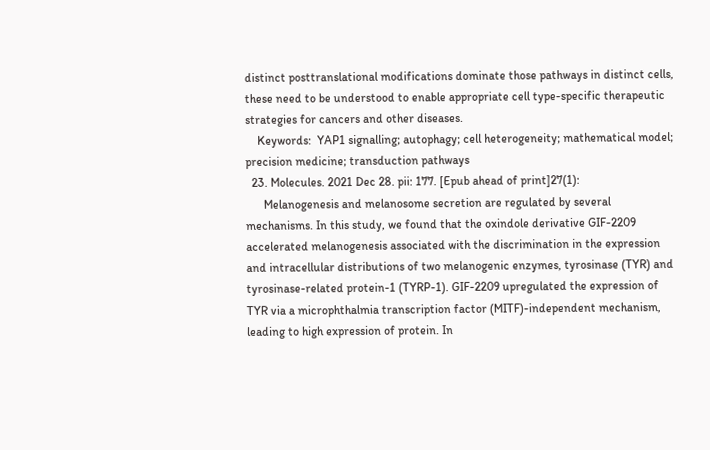distinct posttranslational modifications dominate those pathways in distinct cells, these need to be understood to enable appropriate cell type-specific therapeutic strategies for cancers and other diseases.
    Keywords:  YAP1 signalling; autophagy; cell heterogeneity; mathematical model; precision medicine; transduction pathways
  23. Molecules. 2021 Dec 28. pii: 177. [Epub ahead of print]27(1):
      Melanogenesis and melanosome secretion are regulated by several mechanisms. In this study, we found that the oxindole derivative GIF-2209 accelerated melanogenesis associated with the discrimination in the expression and intracellular distributions of two melanogenic enzymes, tyrosinase (TYR) and tyrosinase-related protein-1 (TYRP-1). GIF-2209 upregulated the expression of TYR via a microphthalmia transcription factor (MITF)-independent mechanism, leading to high expression of protein. In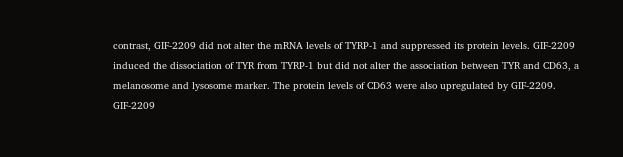contrast, GIF-2209 did not alter the mRNA levels of TYRP-1 and suppressed its protein levels. GIF-2209 induced the dissociation of TYR from TYRP-1 but did not alter the association between TYR and CD63, a melanosome and lysosome marker. The protein levels of CD63 were also upregulated by GIF-2209. GIF-2209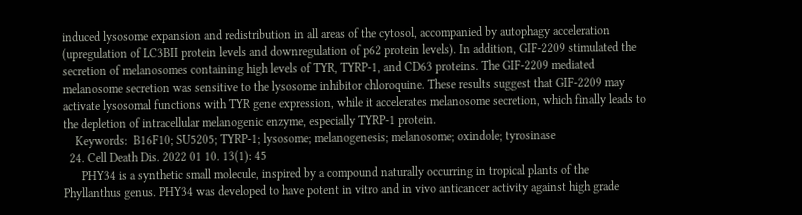induced lysosome expansion and redistribution in all areas of the cytosol, accompanied by autophagy acceleration (upregulation of LC3BII protein levels and downregulation of p62 protein levels). In addition, GIF-2209 stimulated the secretion of melanosomes containing high levels of TYR, TYRP-1, and CD63 proteins. The GIF-2209 mediated melanosome secretion was sensitive to the lysosome inhibitor chloroquine. These results suggest that GIF-2209 may activate lysosomal functions with TYR gene expression, while it accelerates melanosome secretion, which finally leads to the depletion of intracellular melanogenic enzyme, especially TYRP-1 protein.
    Keywords:  B16F10; SU5205; TYRP-1; lysosome; melanogenesis; melanosome; oxindole; tyrosinase
  24. Cell Death Dis. 2022 01 10. 13(1): 45
      PHY34 is a synthetic small molecule, inspired by a compound naturally occurring in tropical plants of the Phyllanthus genus. PHY34 was developed to have potent in vitro and in vivo anticancer activity against high grade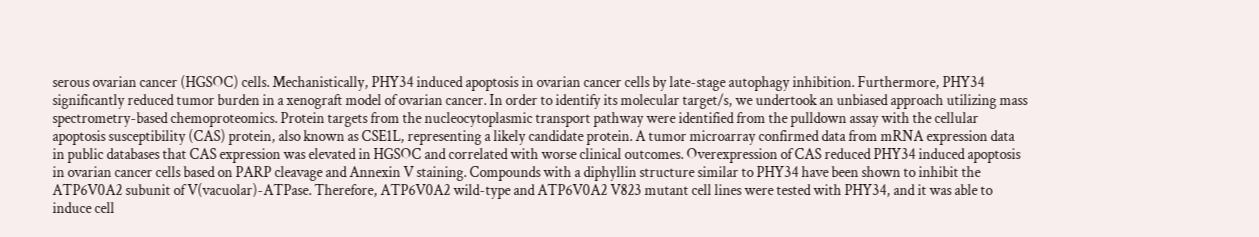serous ovarian cancer (HGSOC) cells. Mechanistically, PHY34 induced apoptosis in ovarian cancer cells by late-stage autophagy inhibition. Furthermore, PHY34 significantly reduced tumor burden in a xenograft model of ovarian cancer. In order to identify its molecular target/s, we undertook an unbiased approach utilizing mass spectrometry-based chemoproteomics. Protein targets from the nucleocytoplasmic transport pathway were identified from the pulldown assay with the cellular apoptosis susceptibility (CAS) protein, also known as CSE1L, representing a likely candidate protein. A tumor microarray confirmed data from mRNA expression data in public databases that CAS expression was elevated in HGSOC and correlated with worse clinical outcomes. Overexpression of CAS reduced PHY34 induced apoptosis in ovarian cancer cells based on PARP cleavage and Annexin V staining. Compounds with a diphyllin structure similar to PHY34 have been shown to inhibit the ATP6V0A2 subunit of V(vacuolar)-ATPase. Therefore, ATP6V0A2 wild-type and ATP6V0A2 V823 mutant cell lines were tested with PHY34, and it was able to induce cell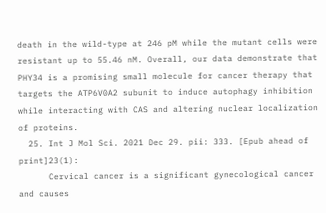death in the wild-type at 246 pM while the mutant cells were resistant up to 55.46 nM. Overall, our data demonstrate that PHY34 is a promising small molecule for cancer therapy that targets the ATP6V0A2 subunit to induce autophagy inhibition while interacting with CAS and altering nuclear localization of proteins.
  25. Int J Mol Sci. 2021 Dec 29. pii: 333. [Epub ahead of print]23(1):
      Cervical cancer is a significant gynecological cancer and causes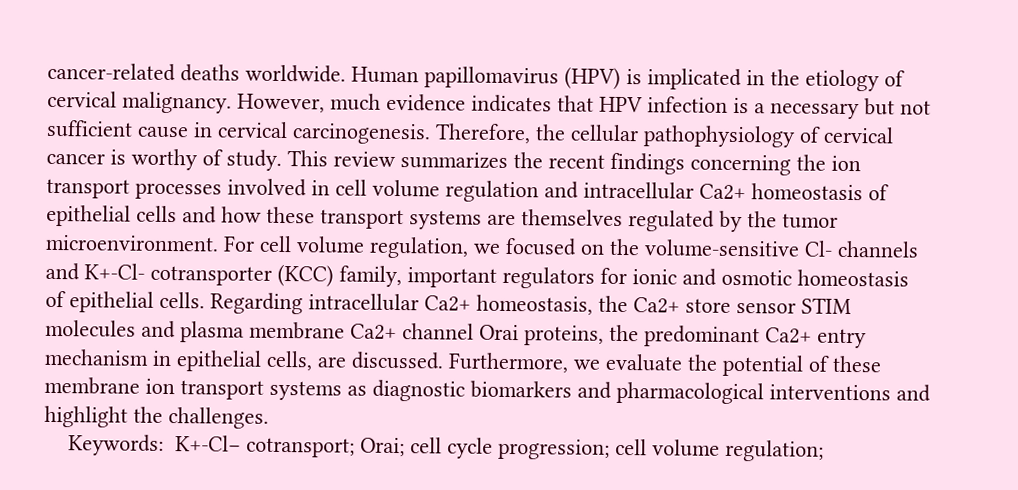cancer-related deaths worldwide. Human papillomavirus (HPV) is implicated in the etiology of cervical malignancy. However, much evidence indicates that HPV infection is a necessary but not sufficient cause in cervical carcinogenesis. Therefore, the cellular pathophysiology of cervical cancer is worthy of study. This review summarizes the recent findings concerning the ion transport processes involved in cell volume regulation and intracellular Ca2+ homeostasis of epithelial cells and how these transport systems are themselves regulated by the tumor microenvironment. For cell volume regulation, we focused on the volume-sensitive Cl- channels and K+-Cl- cotransporter (KCC) family, important regulators for ionic and osmotic homeostasis of epithelial cells. Regarding intracellular Ca2+ homeostasis, the Ca2+ store sensor STIM molecules and plasma membrane Ca2+ channel Orai proteins, the predominant Ca2+ entry mechanism in epithelial cells, are discussed. Furthermore, we evaluate the potential of these membrane ion transport systems as diagnostic biomarkers and pharmacological interventions and highlight the challenges.
    Keywords:  K+-Cl− cotransport; Orai; cell cycle progression; cell volume regulation;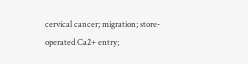cervical cancer; migration; store-operated Ca2+ entry;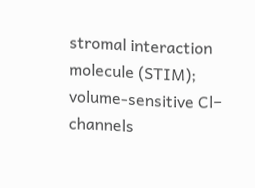stromal interaction molecule (STIM); volume-sensitive Cl− channels